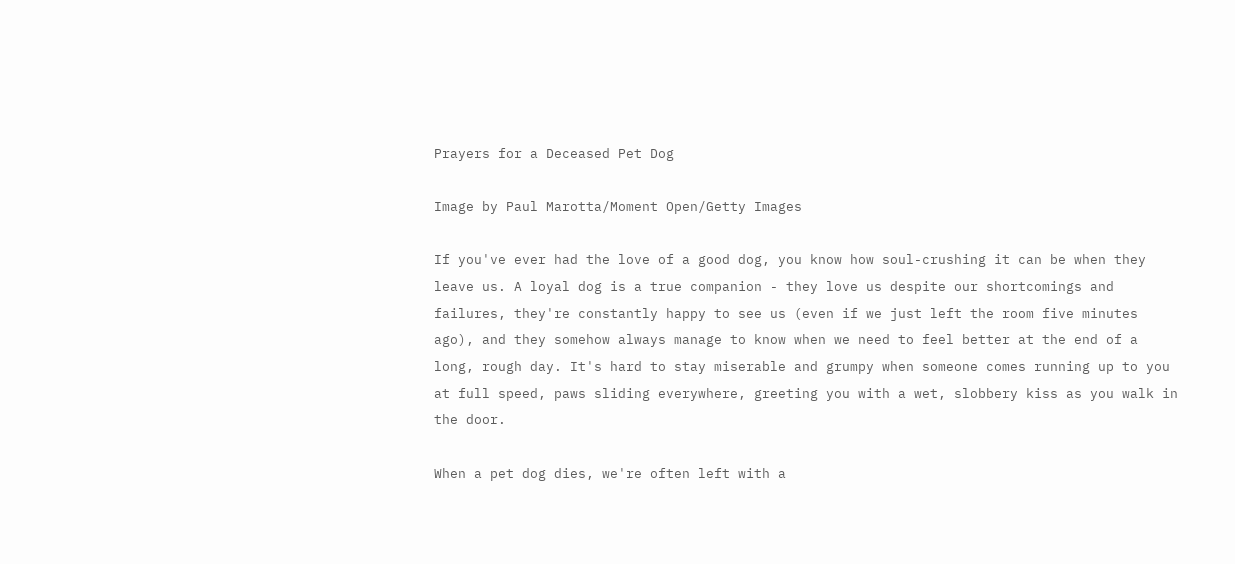Prayers for a Deceased Pet Dog

Image by Paul Marotta/Moment Open/Getty Images

If you've ever had the love of a good dog, you know how soul-crushing it can be when they leave us. A loyal dog is a true companion - they love us despite our shortcomings and failures, they're constantly happy to see us (even if we just left the room five minutes ago), and they somehow always manage to know when we need to feel better at the end of a long, rough day. It's hard to stay miserable and grumpy when someone comes running up to you at full speed, paws sliding everywhere, greeting you with a wet, slobbery kiss as you walk in the door.

When a pet dog dies, we're often left with a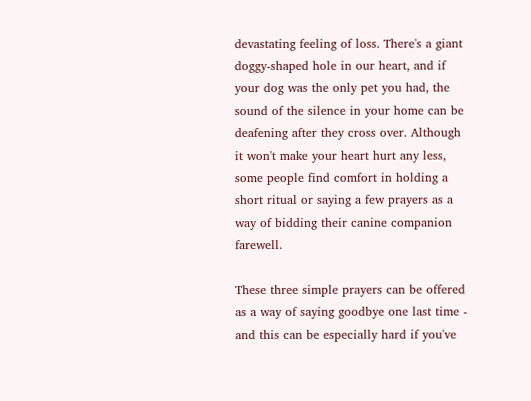devastating feeling of loss. There's a giant doggy-shaped hole in our heart, and if your dog was the only pet you had, the sound of the silence in your home can be deafening after they cross over. Although it won't make your heart hurt any less, some people find comfort in holding a short ritual or saying a few prayers as a way of bidding their canine companion farewell.

These three simple prayers can be offered as a way of saying goodbye one last time - and this can be especially hard if you've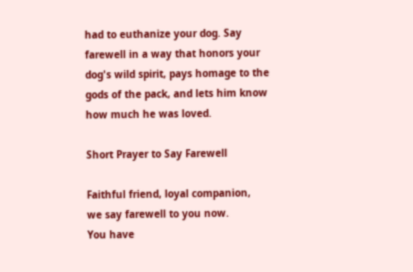had to euthanize your dog. Say farewell in a way that honors your dog's wild spirit, pays homage to the gods of the pack, and lets him know how much he was loved.

Short Prayer to Say Farewell

Faithful friend, loyal companion,
we say farewell to you now.
You have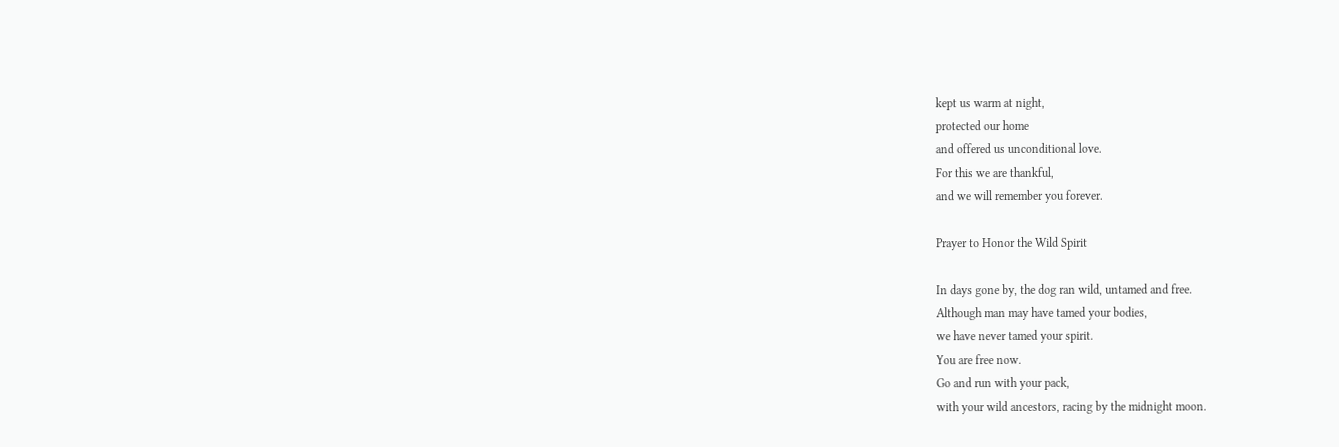kept us warm at night,
protected our home
and offered us unconditional love.
For this we are thankful,
and we will remember you forever.

Prayer to Honor the Wild Spirit

In days gone by, the dog ran wild, untamed and free.
Although man may have tamed your bodies,
we have never tamed your spirit.
You are free now.
Go and run with your pack,
with your wild ancestors, racing by the midnight moon.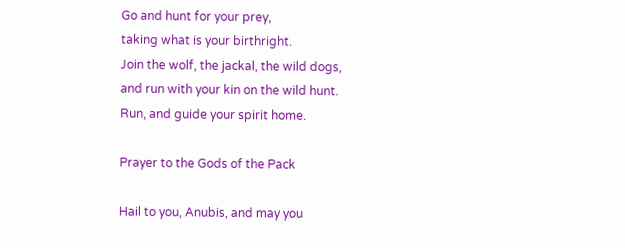Go and hunt for your prey,
taking what is your birthright.
Join the wolf, the jackal, the wild dogs,
and run with your kin on the wild hunt.
Run, and guide your spirit home.

Prayer to the Gods of the Pack

Hail to you, Anubis, and may you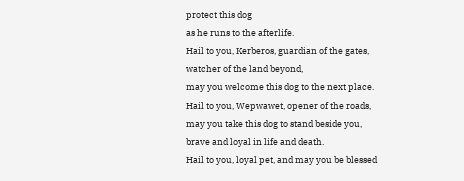protect this dog
as he runs to the afterlife.
Hail to you, Kerberos, guardian of the gates,
watcher of the land beyond,
may you welcome this dog to the next place.
Hail to you, Wepwawet, opener of the roads,
may you take this dog to stand beside you,
brave and loyal in life and death.
Hail to you, loyal pet, and may you be blessed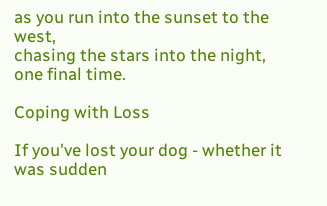as you run into the sunset to the west,
chasing the stars into the night,
one final time.

Coping with Loss

If you've lost your dog - whether it was sudden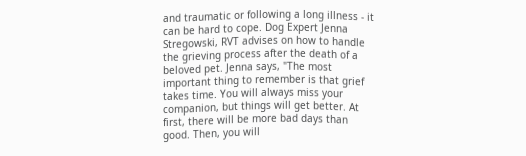and traumatic or following a long illness - it can be hard to cope. Dog Expert Jenna Stregowski, RVT advises on how to handle the grieving process after the death of a beloved pet. Jenna says, "The most important thing to remember is that grief takes time. You will always miss your companion, but things will get better. At first, there will be more bad days than good. Then, you will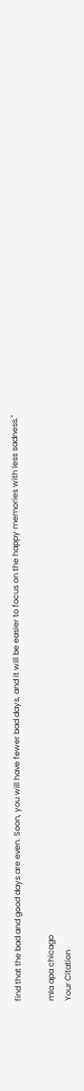find that the bad and good days are even. Soon, you will have fewer bad days, and it will be easier to focus on the happy memories with less sadness."

mla apa chicago
Your Citation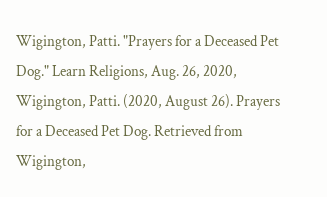Wigington, Patti. "Prayers for a Deceased Pet Dog." Learn Religions, Aug. 26, 2020, Wigington, Patti. (2020, August 26). Prayers for a Deceased Pet Dog. Retrieved from Wigington,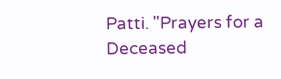Patti. "Prayers for a Deceased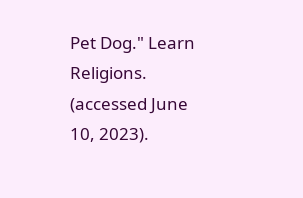Pet Dog." Learn Religions. (accessed June 10, 2023).